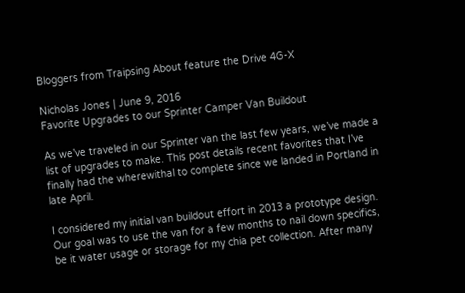Bloggers from Traipsing About feature the Drive 4G-X

Nicholas Jones | June 9, 2016
Favorite Upgrades to our Sprinter Camper Van Buildout

As we’ve traveled in our Sprinter van the last few years, we’ve made a list of upgrades to make. This post details recent favorites that I’ve finally had the wherewithal to complete since we landed in Portland in late April.

I considered my initial van buildout effort in 2013 a prototype design. Our goal was to use the van for a few months to nail down specifics, be it water usage or storage for my chia pet collection. After many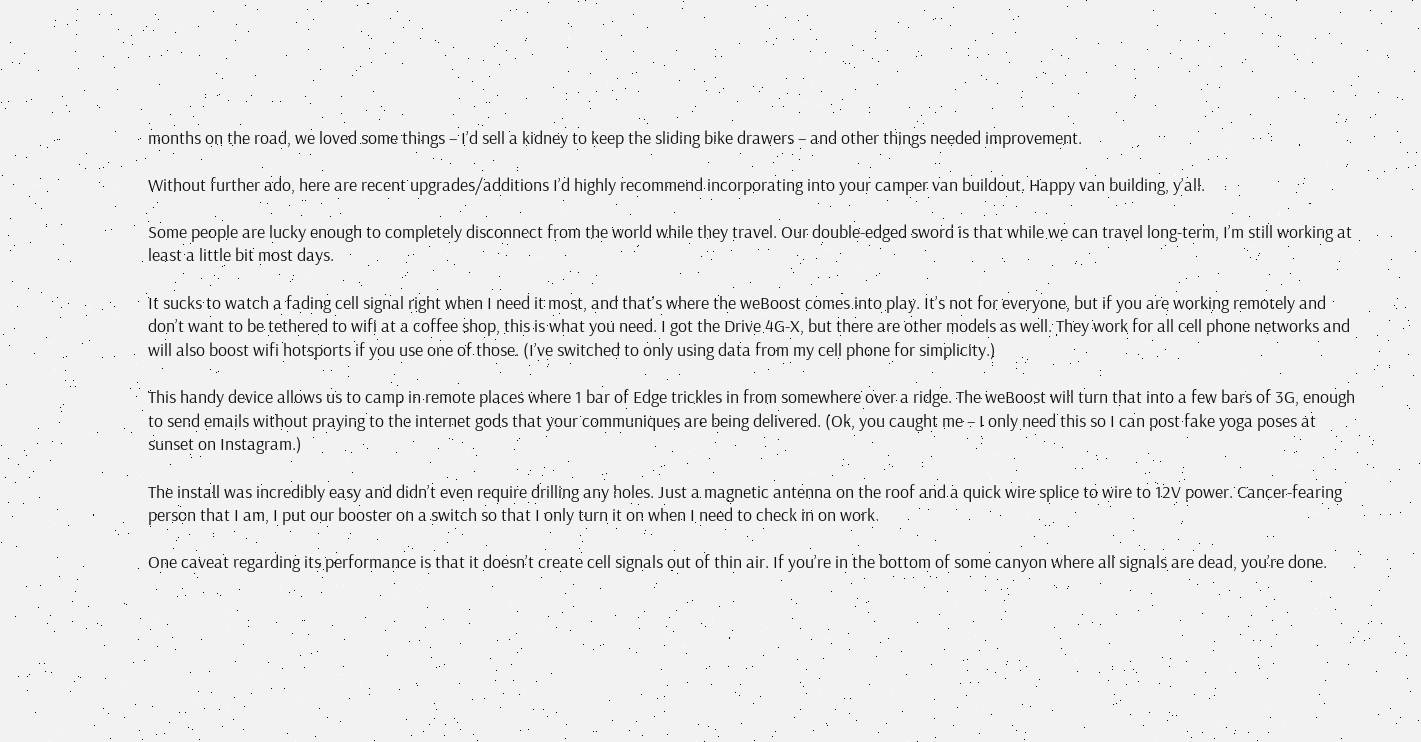months on the road, we loved some things – I’d sell a kidney to keep the sliding bike drawers – and other things needed improvement.

Without further ado, here are recent upgrades/additions I’d highly recommend incorporating into your camper van buildout. Happy van building, y’all.

Some people are lucky enough to completely disconnect from the world while they travel. Our double-edged sword is that while we can travel long-term, I’m still working at least a little bit most days.

It sucks to watch a fading cell signal right when I need it most, and that’s where the weBoost comes into play. It’s not for everyone, but if you are working remotely and don’t want to be tethered to wifi at a coffee shop, this is what you need. I got the Drive 4G-X, but there are other models as well. They work for all cell phone networks and will also boost wifi hotsports if you use one of those. (I’ve switched to only using data from my cell phone for simplicity.)

This handy device allows us to camp in remote places where 1 bar of Edge trickles in from somewhere over a ridge. The weBoost will turn that into a few bars of 3G, enough to send emails without praying to the internet gods that your communiques are being delivered. (Ok, you caught me – I only need this so I can post fake yoga poses at sunset on Instagram.)

The install was incredibly easy and didn’t even require drilling any holes. Just a magnetic antenna on the roof and a quick wire splice to wire to 12V power. Cancer-fearing person that I am, I put our booster on a switch so that I only turn it on when I need to check in on work.

One caveat regarding its performance is that it doesn’t create cell signals out of thin air. If you’re in the bottom of some canyon where all signals are dead, you’re done.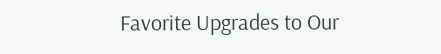Favorite Upgrades to Our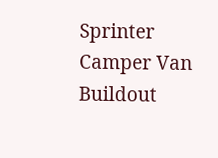Sprinter Camper Van Buildout